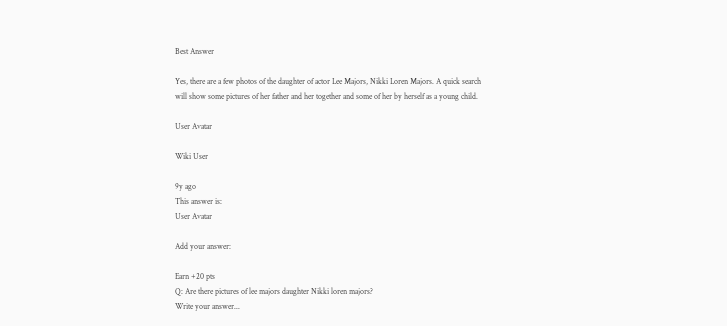Best Answer

Yes, there are a few photos of the daughter of actor Lee Majors, Nikki Loren Majors. A quick search will show some pictures of her father and her together and some of her by herself as a young child.

User Avatar

Wiki User

9y ago
This answer is:
User Avatar

Add your answer:

Earn +20 pts
Q: Are there pictures of lee majors daughter Nikki loren majors?
Write your answer...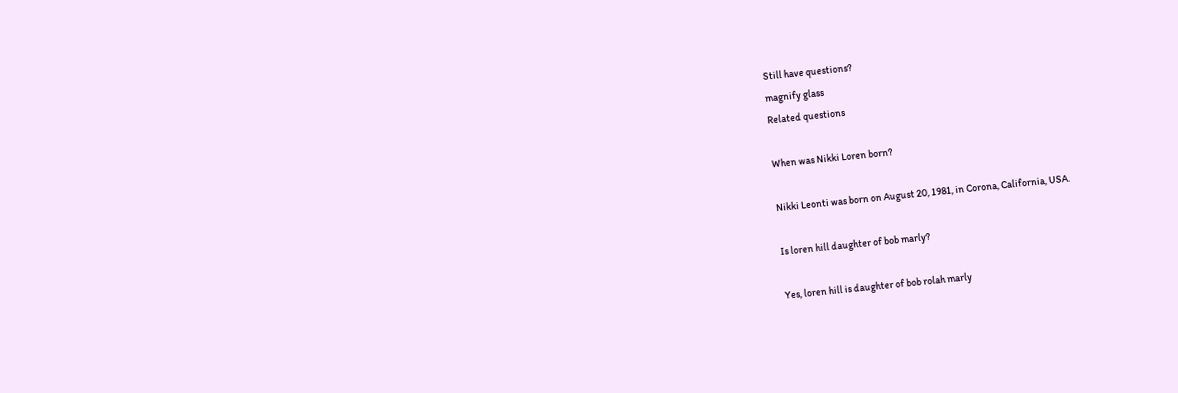Still have questions?
magnify glass
Related questions

When was Nikki Loren born?

Nikki Leonti was born on August 20, 1981, in Corona, California, USA.

Is loren hill daughter of bob marly?

Yes, loren hill is daughter of bob rolah marly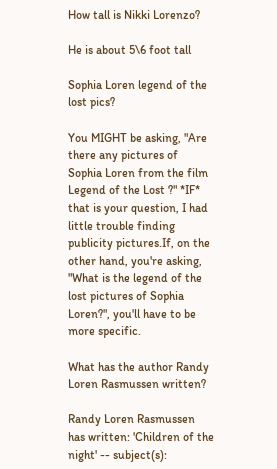How tall is Nikki Lorenzo?

He is about 5\6 foot tall

Sophia Loren legend of the lost pics?

You MIGHT be asking, "Are there any pictures of Sophia Loren from the film Legend of the Lost ?" *IF* that is your question, I had little trouble finding publicity pictures.If, on the other hand, you're asking, "What is the legend of the lost pictures of Sophia Loren?", you'll have to be more specific.

What has the author Randy Loren Rasmussen written?

Randy Loren Rasmussen has written: 'Children of the night' -- subject(s):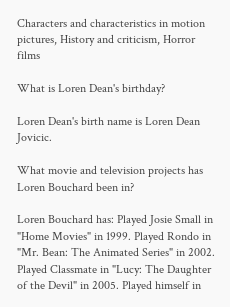Characters and characteristics in motion pictures, History and criticism, Horror films

What is Loren Dean's birthday?

Loren Dean's birth name is Loren Dean Jovicic.

What movie and television projects has Loren Bouchard been in?

Loren Bouchard has: Played Josie Small in "Home Movies" in 1999. Played Rondo in "Mr. Bean: The Animated Series" in 2002. Played Classmate in "Lucy: The Daughter of the Devil" in 2005. Played himself in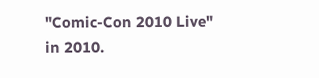"Comic-Con 2010 Live" in 2010.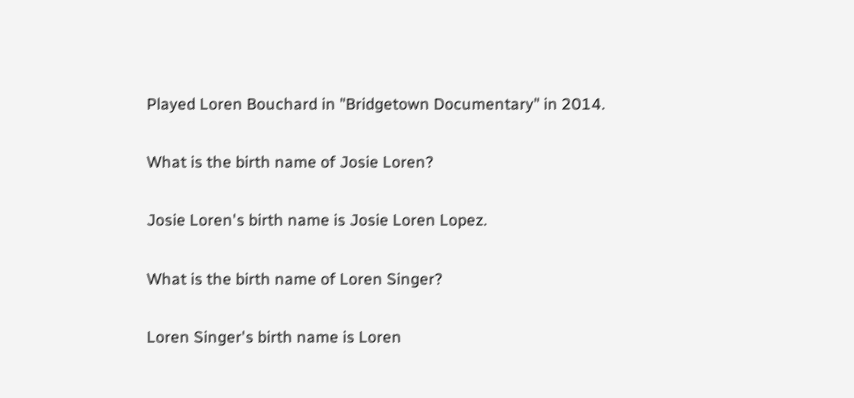Played Loren Bouchard in "Bridgetown Documentary" in 2014.

What is the birth name of Josie Loren?

Josie Loren's birth name is Josie Loren Lopez.

What is the birth name of Loren Singer?

Loren Singer's birth name is Loren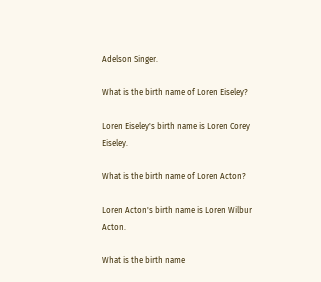Adelson Singer.

What is the birth name of Loren Eiseley?

Loren Eiseley's birth name is Loren Corey Eiseley.

What is the birth name of Loren Acton?

Loren Acton's birth name is Loren Wilbur Acton.

What is the birth name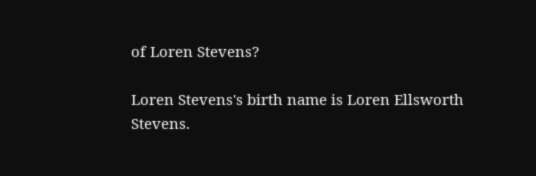of Loren Stevens?

Loren Stevens's birth name is Loren Ellsworth Stevens.